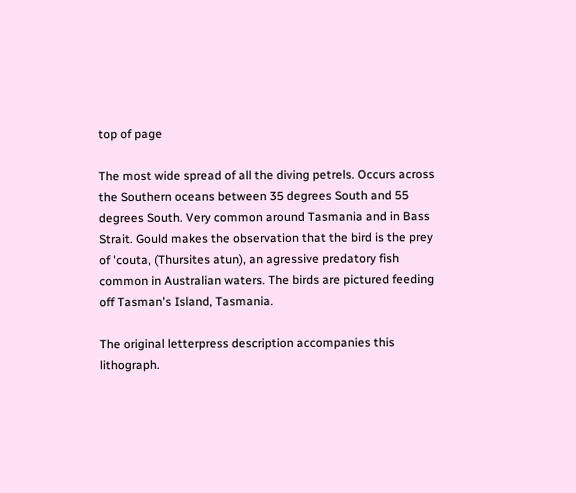top of page

The most wide spread of all the diving petrels. Occurs across the Southern oceans between 35 degrees South and 55 degrees South. Very common around Tasmania and in Bass Strait. Gould makes the observation that the bird is the prey of 'couta, (Thursites atun), an agressive predatory fish common in Australian waters. The birds are pictured feeding off Tasman's Island, Tasmania.

The original letterpress description accompanies this lithograph.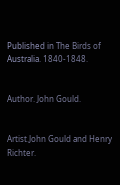Published in The Birds of Australia. 1840-1848.


Author. John Gould.


Artist.John Gould and Henry Richter.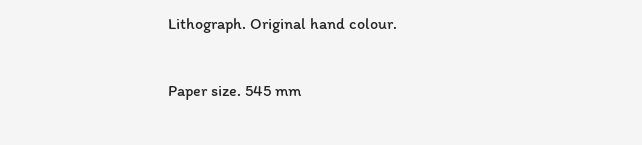Lithograph. Original hand colour.


Paper size. 545 mm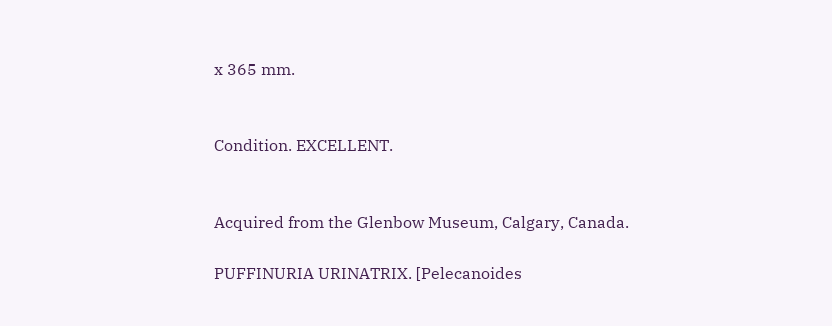x 365 mm.


Condition. EXCELLENT.


Acquired from the Glenbow Museum, Calgary, Canada.

PUFFINURIA URINATRIX. [Pelecanoides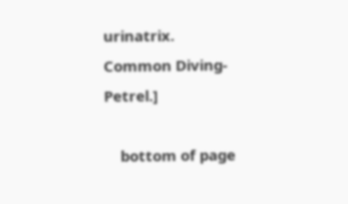urinatrix. Common Diving-Petrel.]

    bottom of page